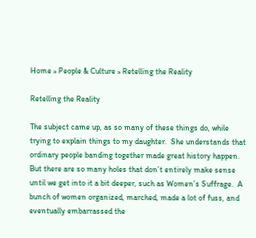Home » People & Culture » Retelling the Reality

Retelling the Reality

The subject came up, as so many of these things do, while trying to explain things to my daughter.  She understands that ordinary people banding together made great history happen.  But there are so many holes that don’t entirely make sense until we get into it a bit deeper, such as Women’s Suffrage.  A bunch of women organized, marched, made a lot of fuss, and eventually embarrassed the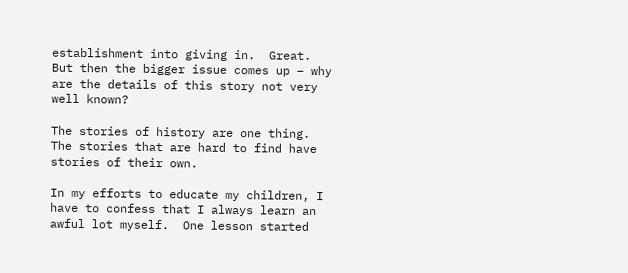establishment into giving in.  Great.  But then the bigger issue comes up – why are the details of this story not very well known?

The stories of history are one thing.  The stories that are hard to find have stories of their own.

In my efforts to educate my children, I have to confess that I always learn an awful lot myself.  One lesson started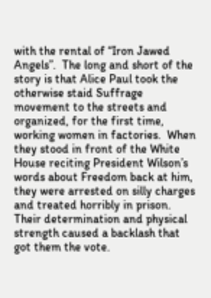with the rental of “Iron Jawed Angels”.  The long and short of the story is that Alice Paul took the otherwise staid Suffrage movement to the streets and organized, for the first time, working women in factories.  When they stood in front of the White House reciting President Wilson’s words about Freedom back at him, they were arrested on silly charges and treated horribly in prison.  Their determination and physical strength caused a backlash that got them the vote.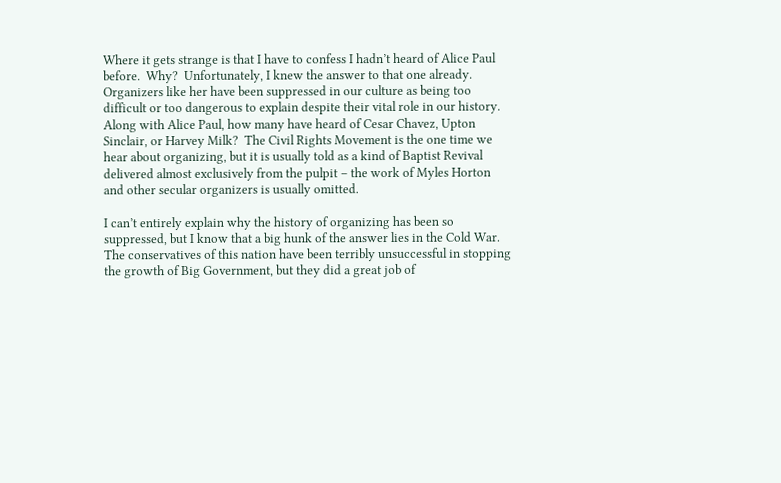Where it gets strange is that I have to confess I hadn’t heard of Alice Paul before.  Why?  Unfortunately, I knew the answer to that one already.  Organizers like her have been suppressed in our culture as being too difficult or too dangerous to explain despite their vital role in our history.  Along with Alice Paul, how many have heard of Cesar Chavez, Upton Sinclair, or Harvey Milk?  The Civil Rights Movement is the one time we hear about organizing, but it is usually told as a kind of Baptist Revival delivered almost exclusively from the pulpit – the work of Myles Horton and other secular organizers is usually omitted.

I can’t entirely explain why the history of organizing has been so suppressed, but I know that a big hunk of the answer lies in the Cold War.  The conservatives of this nation have been terribly unsuccessful in stopping the growth of Big Government, but they did a great job of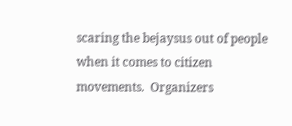scaring the bejaysus out of people when it comes to citizen movements.  Organizers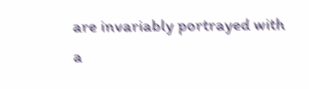are invariably portrayed with a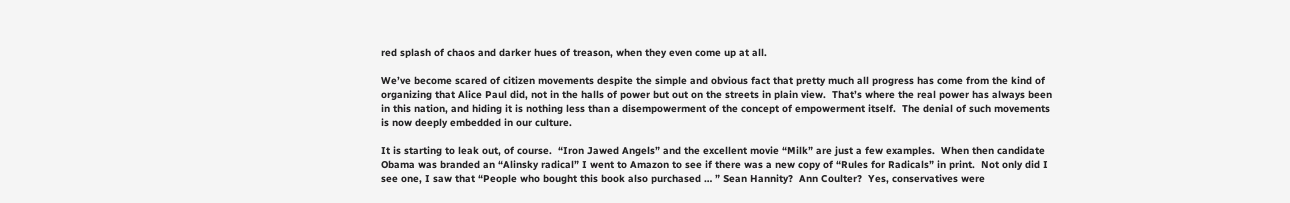red splash of chaos and darker hues of treason, when they even come up at all.

We’ve become scared of citizen movements despite the simple and obvious fact that pretty much all progress has come from the kind of organizing that Alice Paul did, not in the halls of power but out on the streets in plain view.  That’s where the real power has always been in this nation, and hiding it is nothing less than a disempowerment of the concept of empowerment itself.  The denial of such movements is now deeply embedded in our culture.

It is starting to leak out, of course.  “Iron Jawed Angels” and the excellent movie “Milk” are just a few examples.  When then candidate Obama was branded an “Alinsky radical” I went to Amazon to see if there was a new copy of “Rules for Radicals” in print.  Not only did I see one, I saw that “People who bought this book also purchased … ” Sean Hannity?  Ann Coulter?  Yes, conservatives were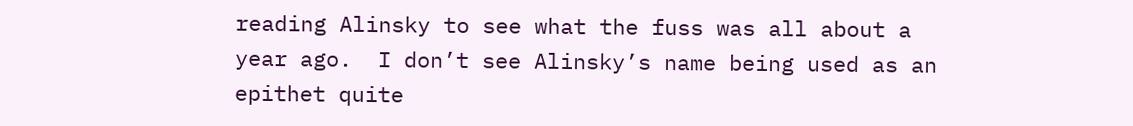reading Alinsky to see what the fuss was all about a year ago.  I don’t see Alinsky’s name being used as an epithet quite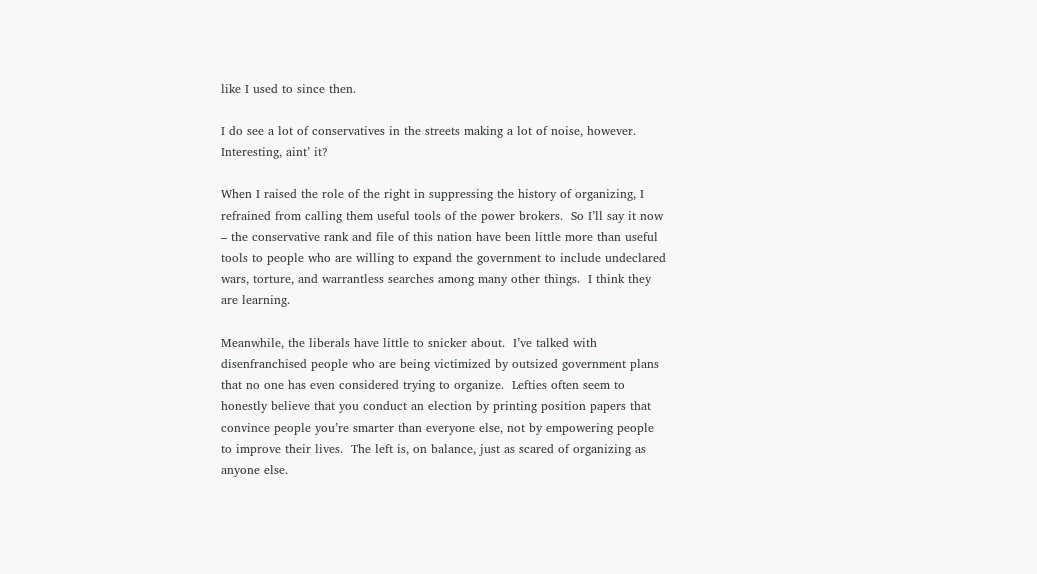like I used to since then.

I do see a lot of conservatives in the streets making a lot of noise, however.  Interesting, aint’ it?

When I raised the role of the right in suppressing the history of organizing, I refrained from calling them useful tools of the power brokers.  So I’ll say it now – the conservative rank and file of this nation have been little more than useful tools to people who are willing to expand the government to include undeclared wars, torture, and warrantless searches among many other things.  I think they are learning.

Meanwhile, the liberals have little to snicker about.  I’ve talked with disenfranchised people who are being victimized by outsized government plans that no one has even considered trying to organize.  Lefties often seem to honestly believe that you conduct an election by printing position papers that convince people you’re smarter than everyone else, not by empowering people to improve their lives.  The left is, on balance, just as scared of organizing as anyone else.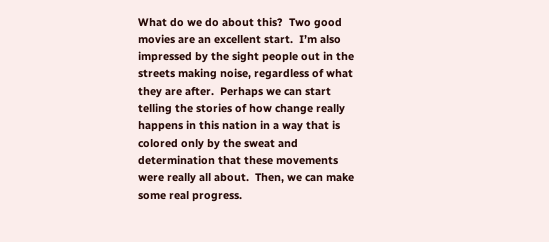What do we do about this?  Two good movies are an excellent start.  I’m also impressed by the sight people out in the streets making noise, regardless of what they are after.  Perhaps we can start telling the stories of how change really happens in this nation in a way that is colored only by the sweat and determination that these movements were really all about.  Then, we can make some real progress.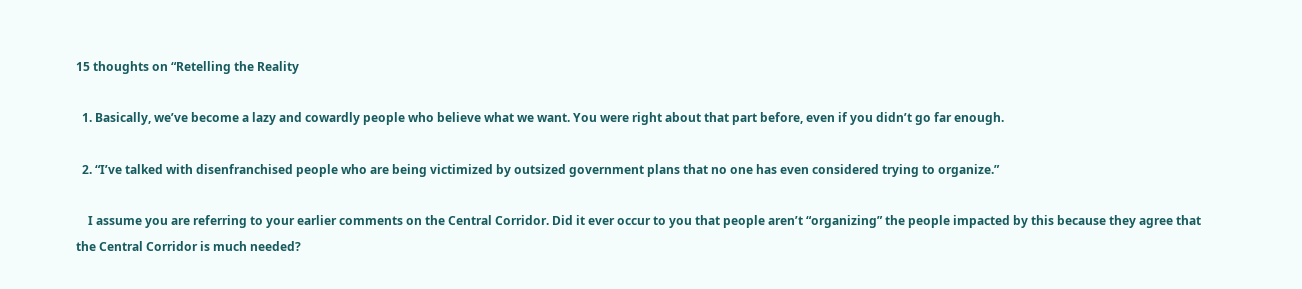15 thoughts on “Retelling the Reality

  1. Basically, we’ve become a lazy and cowardly people who believe what we want. You were right about that part before, even if you didn’t go far enough.

  2. “I’ve talked with disenfranchised people who are being victimized by outsized government plans that no one has even considered trying to organize.”

    I assume you are referring to your earlier comments on the Central Corridor. Did it ever occur to you that people aren’t “organizing” the people impacted by this because they agree that the Central Corridor is much needed?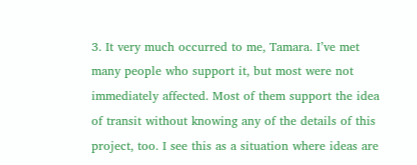3. It very much occurred to me, Tamara. I’ve met many people who support it, but most were not immediately affected. Most of them support the idea of transit without knowing any of the details of this project, too. I see this as a situation where ideas are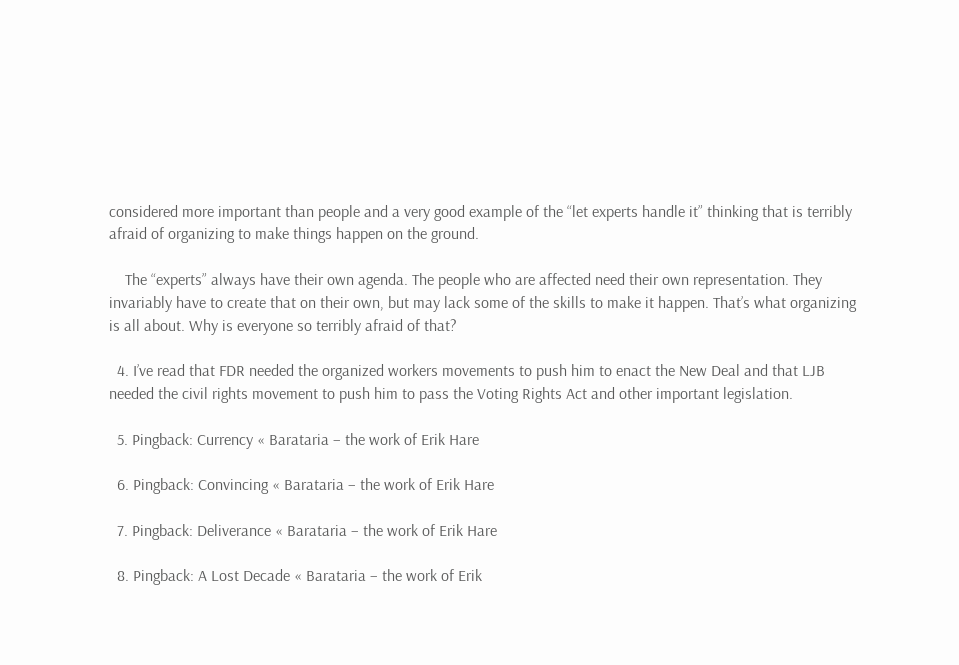considered more important than people and a very good example of the “let experts handle it” thinking that is terribly afraid of organizing to make things happen on the ground.

    The “experts” always have their own agenda. The people who are affected need their own representation. They invariably have to create that on their own, but may lack some of the skills to make it happen. That’s what organizing is all about. Why is everyone so terribly afraid of that?

  4. I’ve read that FDR needed the organized workers movements to push him to enact the New Deal and that LJB needed the civil rights movement to push him to pass the Voting Rights Act and other important legislation.

  5. Pingback: Currency « Barataria – the work of Erik Hare

  6. Pingback: Convincing « Barataria – the work of Erik Hare

  7. Pingback: Deliverance « Barataria – the work of Erik Hare

  8. Pingback: A Lost Decade « Barataria – the work of Erik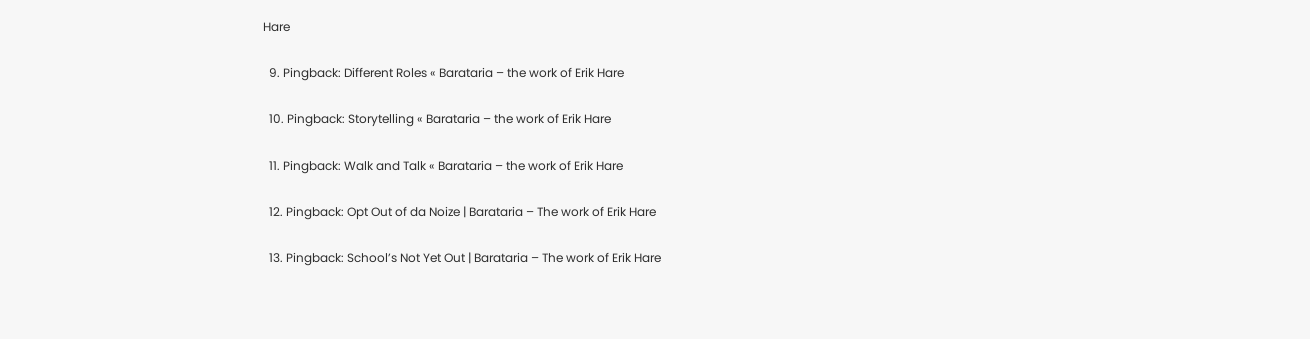Hare

  9. Pingback: Different Roles « Barataria – the work of Erik Hare

  10. Pingback: Storytelling « Barataria – the work of Erik Hare

  11. Pingback: Walk and Talk « Barataria – the work of Erik Hare

  12. Pingback: Opt Out of da Noize | Barataria – The work of Erik Hare

  13. Pingback: School’s Not Yet Out | Barataria – The work of Erik Hare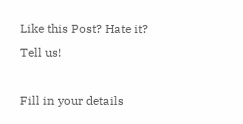Like this Post? Hate it? Tell us!

Fill in your details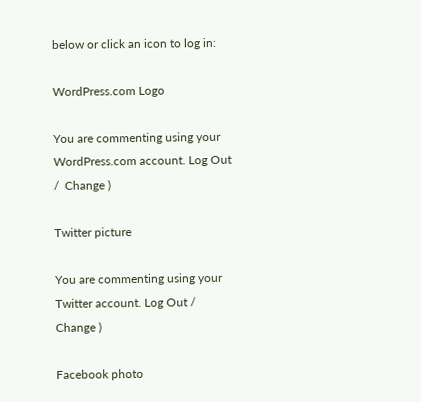below or click an icon to log in:

WordPress.com Logo

You are commenting using your WordPress.com account. Log Out /  Change )

Twitter picture

You are commenting using your Twitter account. Log Out /  Change )

Facebook photo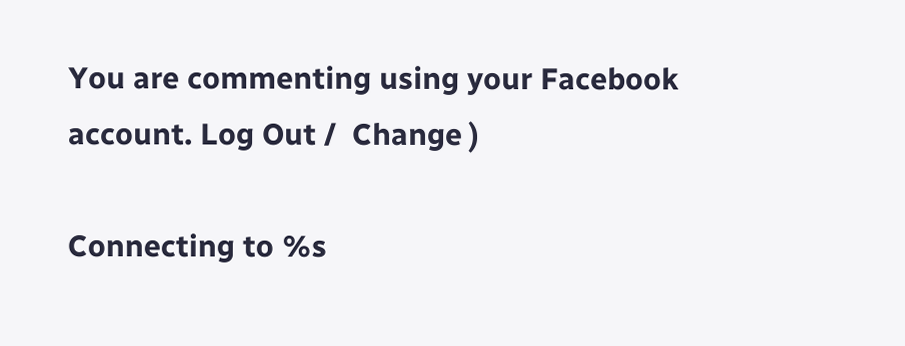You are commenting using your Facebook account. Log Out /  Change )

Connecting to %s